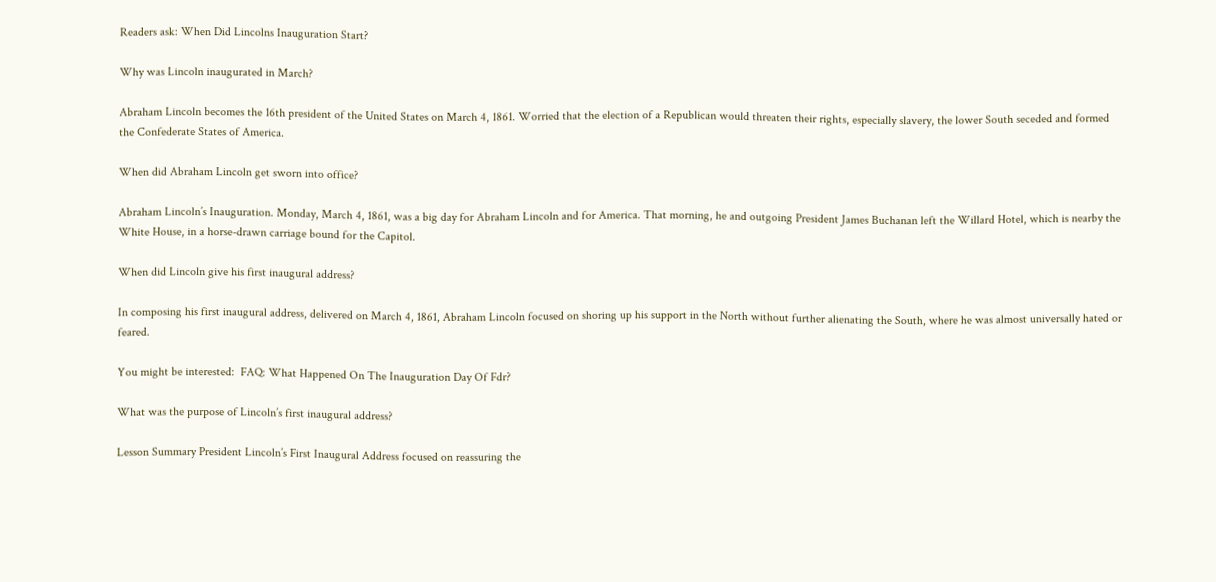Readers ask: When Did Lincolns Inauguration Start?

Why was Lincoln inaugurated in March?

Abraham Lincoln becomes the 16th president of the United States on March 4, 1861. Worried that the election of a Republican would threaten their rights, especially slavery, the lower South seceded and formed the Confederate States of America.

When did Abraham Lincoln get sworn into office?

Abraham Lincoln’s Inauguration. Monday, March 4, 1861, was a big day for Abraham Lincoln and for America. That morning, he and outgoing President James Buchanan left the Willard Hotel, which is nearby the White House, in a horse-drawn carriage bound for the Capitol.

When did Lincoln give his first inaugural address?

In composing his first inaugural address, delivered on March 4, 1861, Abraham Lincoln focused on shoring up his support in the North without further alienating the South, where he was almost universally hated or feared.

You might be interested:  FAQ: What Happened On The Inauguration Day Of Fdr?

What was the purpose of Lincoln’s first inaugural address?

Lesson Summary President Lincoln’s First Inaugural Address focused on reassuring the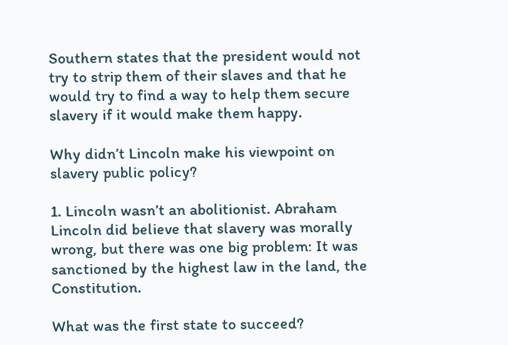Southern states that the president would not try to strip them of their slaves and that he would try to find a way to help them secure slavery if it would make them happy.

Why didn’t Lincoln make his viewpoint on slavery public policy?

1. Lincoln wasn’t an abolitionist. Abraham Lincoln did believe that slavery was morally wrong, but there was one big problem: It was sanctioned by the highest law in the land, the Constitution.

What was the first state to succeed?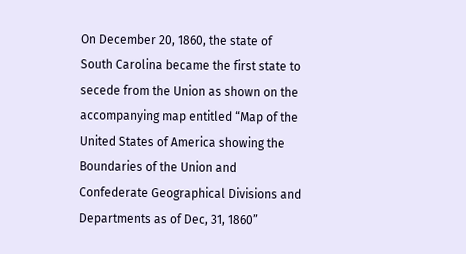On December 20, 1860, the state of South Carolina became the first state to secede from the Union as shown on the accompanying map entitled “Map of the United States of America showing the Boundaries of the Union and Confederate Geographical Divisions and Departments as of Dec, 31, 1860”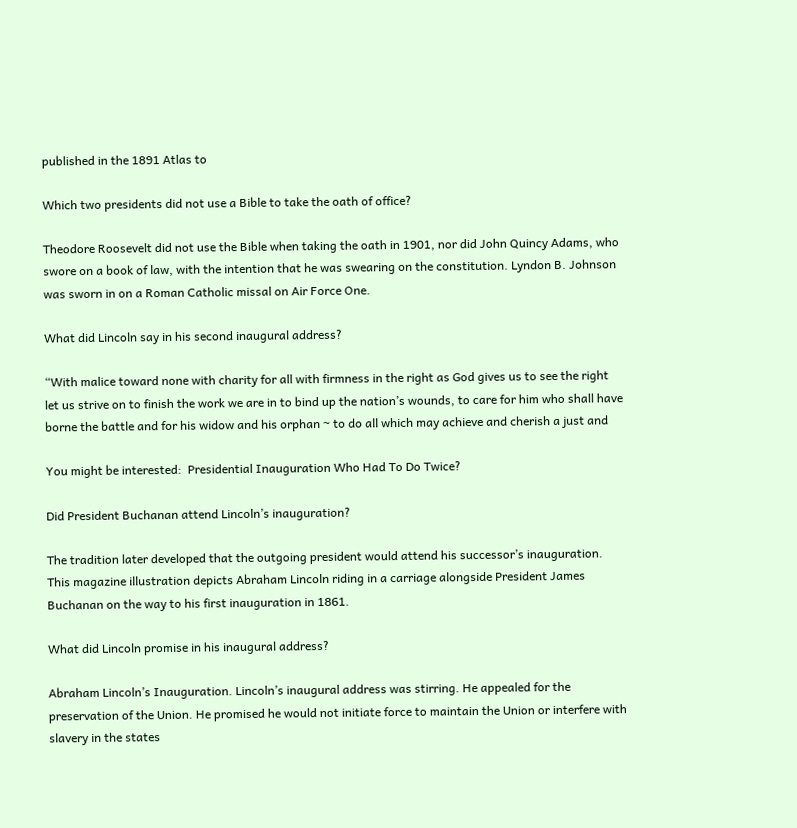published in the 1891 Atlas to

Which two presidents did not use a Bible to take the oath of office?

Theodore Roosevelt did not use the Bible when taking the oath in 1901, nor did John Quincy Adams, who swore on a book of law, with the intention that he was swearing on the constitution. Lyndon B. Johnson was sworn in on a Roman Catholic missal on Air Force One.

What did Lincoln say in his second inaugural address?

“With malice toward none with charity for all with firmness in the right as God gives us to see the right let us strive on to finish the work we are in to bind up the nation’s wounds, to care for him who shall have borne the battle and for his widow and his orphan ~ to do all which may achieve and cherish a just and

You might be interested:  Presidential Inauguration Who Had To Do Twice?

Did President Buchanan attend Lincoln’s inauguration?

The tradition later developed that the outgoing president would attend his successor’s inauguration. This magazine illustration depicts Abraham Lincoln riding in a carriage alongside President James Buchanan on the way to his first inauguration in 1861.

What did Lincoln promise in his inaugural address?

Abraham Lincoln’s Inauguration. Lincoln’s inaugural address was stirring. He appealed for the preservation of the Union. He promised he would not initiate force to maintain the Union or interfere with slavery in the states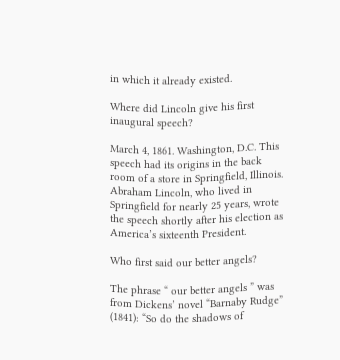in which it already existed.

Where did Lincoln give his first inaugural speech?

March 4, 1861. Washington, D.C. This speech had its origins in the back room of a store in Springfield, Illinois. Abraham Lincoln, who lived in Springfield for nearly 25 years, wrote the speech shortly after his election as America’s sixteenth President.

Who first said our better angels?

The phrase “ our better angels ” was from Dickens’ novel “Barnaby Rudge” (1841): “So do the shadows of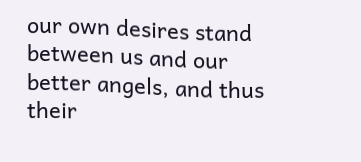our own desires stand between us and our better angels, and thus their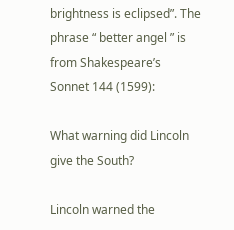brightness is eclipsed”. The phrase “ better angel ” is from Shakespeare’s Sonnet 144 (1599):

What warning did Lincoln give the South?

Lincoln warned the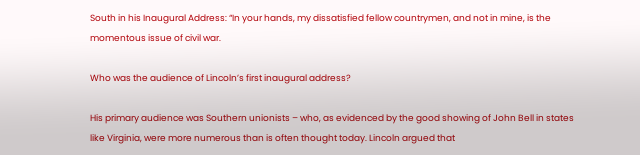South in his Inaugural Address: “In your hands, my dissatisfied fellow countrymen, and not in mine, is the momentous issue of civil war.

Who was the audience of Lincoln’s first inaugural address?

His primary audience was Southern unionists – who, as evidenced by the good showing of John Bell in states like Virginia, were more numerous than is often thought today. Lincoln argued that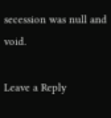secession was null and void.

Leave a Reply